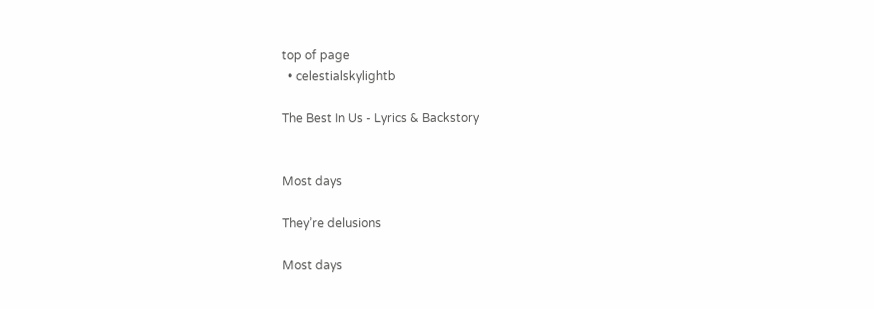top of page
  • celestialskylightb

The Best In Us - Lyrics & Backstory


Most days

They’re delusions

Most days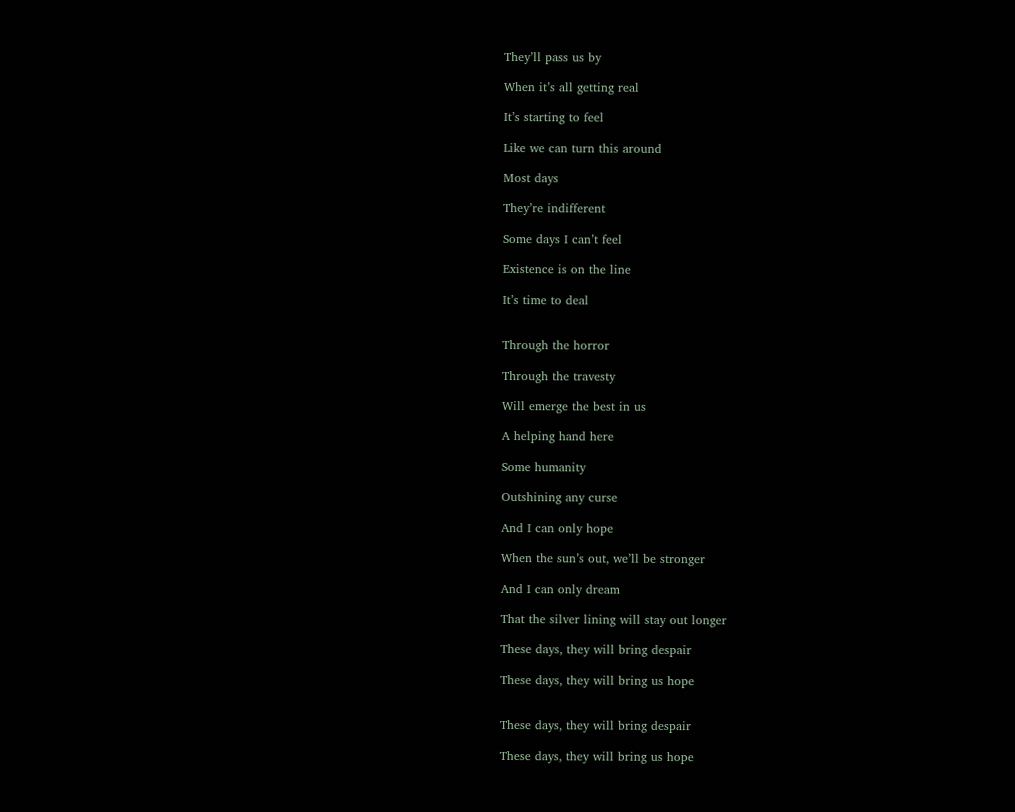They’ll pass us by

When it’s all getting real

It’s starting to feel

Like we can turn this around

Most days

They’re indifferent

Some days I can’t feel

Existence is on the line

It’s time to deal


Through the horror

Through the travesty

Will emerge the best in us

A helping hand here

Some humanity

Outshining any curse

And I can only hope

When the sun’s out, we’ll be stronger

And I can only dream

That the silver lining will stay out longer

These days, they will bring despair

These days, they will bring us hope


These days, they will bring despair

These days, they will bring us hope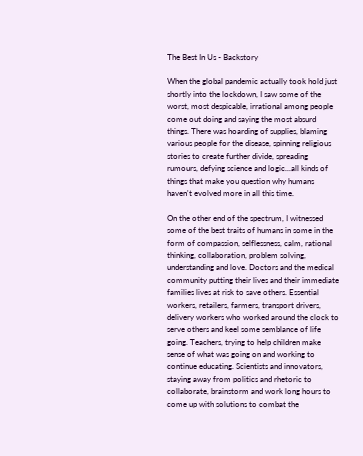The Best In Us - Backstory

When the global pandemic actually took hold just shortly into the lockdown, I saw some of the worst, most despicable, irrational among people come out doing and saying the most absurd things. There was hoarding of supplies, blaming various people for the disease, spinning religious stories to create further divide, spreading rumours, defying science and logic...all kinds of things that make you question why humans haven't evolved more in all this time.

On the other end of the spectrum, I witnessed some of the best traits of humans in some in the form of compassion, selflessness, calm, rational thinking, collaboration, problem solving, understanding and love. Doctors and the medical community putting their lives and their immediate families lives at risk to save others. Essential workers, retailers, farmers, transport drivers, delivery workers who worked around the clock to serve others and keel some semblance of life going. Teachers, trying to help children make sense of what was going on and working to continue educating. Scientists and innovators, staying away from politics and rhetoric to collaborate, brainstorm and work long hours to come up with solutions to combat the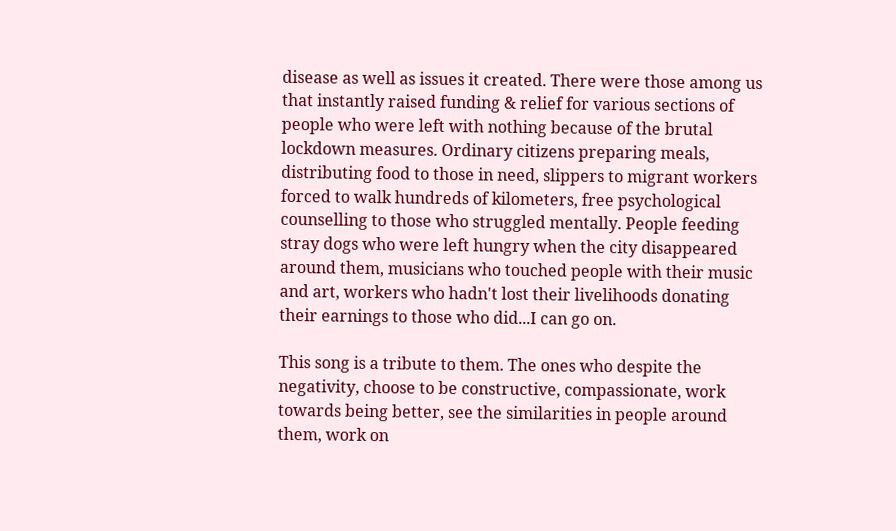disease as well as issues it created. There were those among us that instantly raised funding & relief for various sections of people who were left with nothing because of the brutal lockdown measures. Ordinary citizens preparing meals, distributing food to those in need, slippers to migrant workers forced to walk hundreds of kilometers, free psychological counselling to those who struggled mentally. People feeding stray dogs who were left hungry when the city disappeared around them, musicians who touched people with their music and art, workers who hadn't lost their livelihoods donating their earnings to those who did...I can go on.

This song is a tribute to them. The ones who despite the negativity, choose to be constructive, compassionate, work towards being better, see the similarities in people around them, work on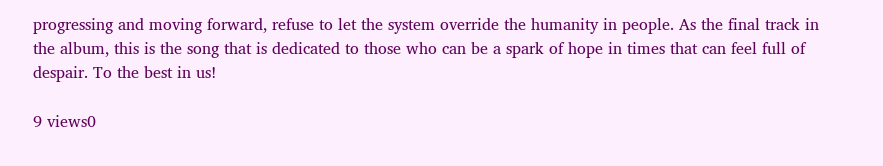progressing and moving forward, refuse to let the system override the humanity in people. As the final track in the album, this is the song that is dedicated to those who can be a spark of hope in times that can feel full of despair. To the best in us!

9 views0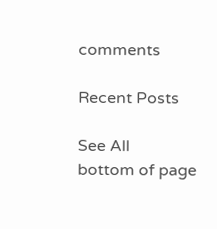comments

Recent Posts

See All
bottom of page